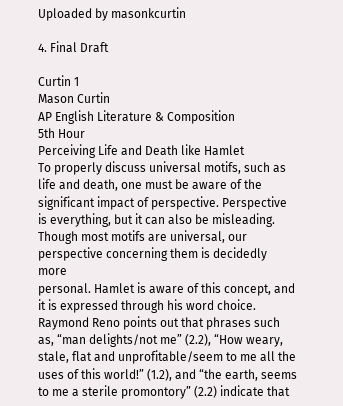Uploaded by masonkcurtin

4. Final Draft

Curtin 1
Mason Curtin
AP English Literature & Composition
5th Hour
Perceiving Life and Death like Hamlet
To properly discuss universal motifs, such as life and death, one must be aware of the
significant impact of perspective. Perspective is everything, but it can also be misleading.
Though most motifs are universal, our perspective concerning them is decidedly more
personal. Hamlet is aware of this concept, and it is expressed through his word choice.
Raymond Reno points out that phrases such as, “man delights/not me” (2.2), “How weary,
stale, flat and unprofitable/seem to me all the uses of this world!” (1.2), and “the earth, seems
to me a sterile promontory” (2.2) indicate that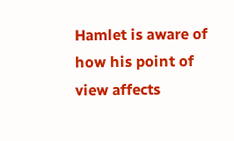Hamlet is aware of how his point of view affects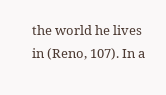the world he lives in (Reno, 107). In a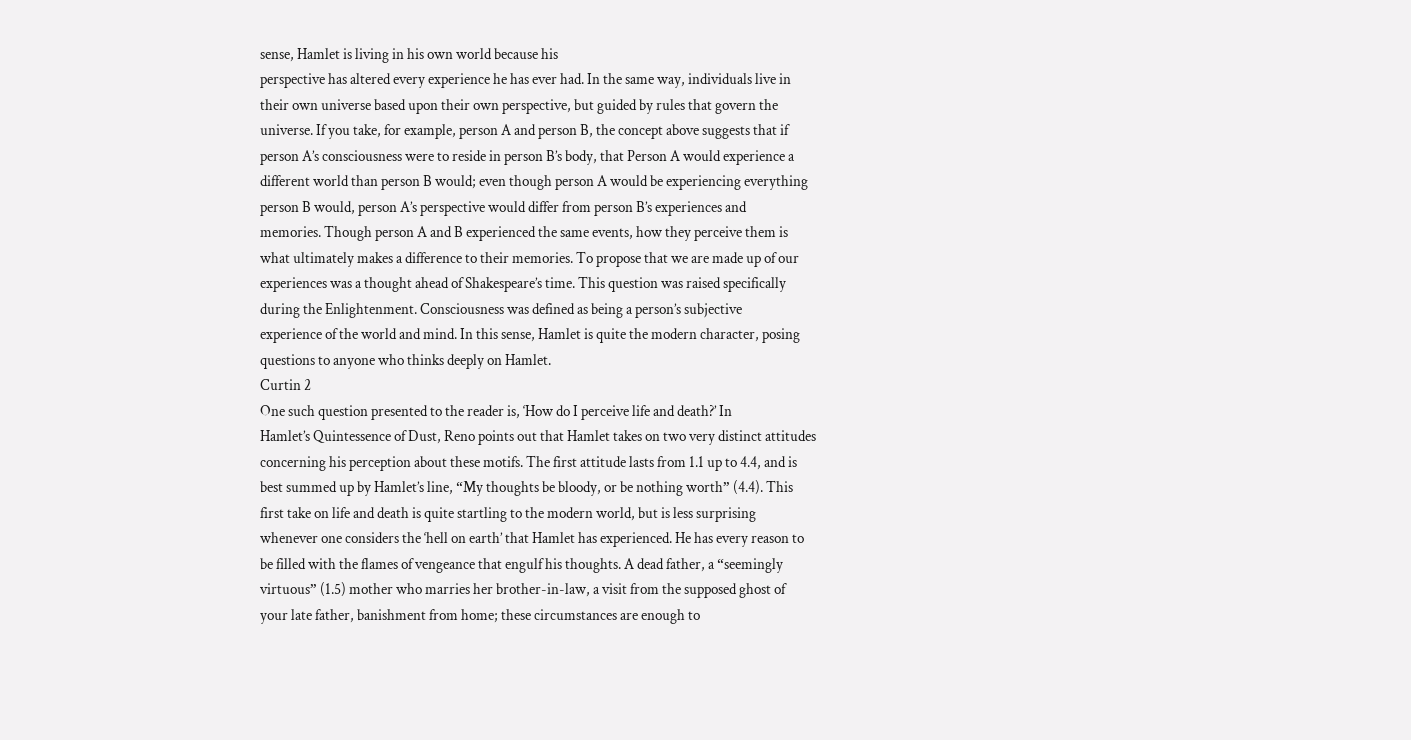sense, Hamlet is living in his own world because his
perspective has altered every experience he has ever had. In the same way, individuals live in
their own universe based upon their own perspective, but guided by rules that govern the
universe. If you take, for example, person A and person B, the concept above suggests that if
person A’s consciousness were to reside in person B’s body, that Person A would experience a
different world than person B would; even though person A would be experiencing everything
person B would, person A’s perspective would differ from person B’s experiences and
memories. Though person A and B experienced the same events, how they perceive them is
what ultimately makes a difference to their memories. To propose that we are made up of our
experiences was a thought ahead of Shakespeare’s time. This question was raised specifically
during the Enlightenment. Consciousness was defined as being a person’s subjective
experience of the world and mind. In this sense, Hamlet is quite the modern character, posing
questions to anyone who thinks deeply on Hamlet.
Curtin 2
One such question presented to the reader is, ‘How do I perceive life and death?’ In
Hamlet’s Quintessence of Dust, Reno points out that Hamlet takes on two very distinct attitudes
concerning his perception about these motifs. The first attitude lasts from 1.1 up to 4.4, and is
best summed up by Hamlet’s line, “My thoughts be bloody, or be nothing worth” (4.4). This
first take on life and death is quite startling to the modern world, but is less surprising
whenever one considers the ‘hell on earth’ that Hamlet has experienced. He has every reason to
be filled with the flames of vengeance that engulf his thoughts. A dead father, a “seemingly
virtuous” (1.5) mother who marries her brother-in-law, a visit from the supposed ghost of
your late father, banishment from home; these circumstances are enough to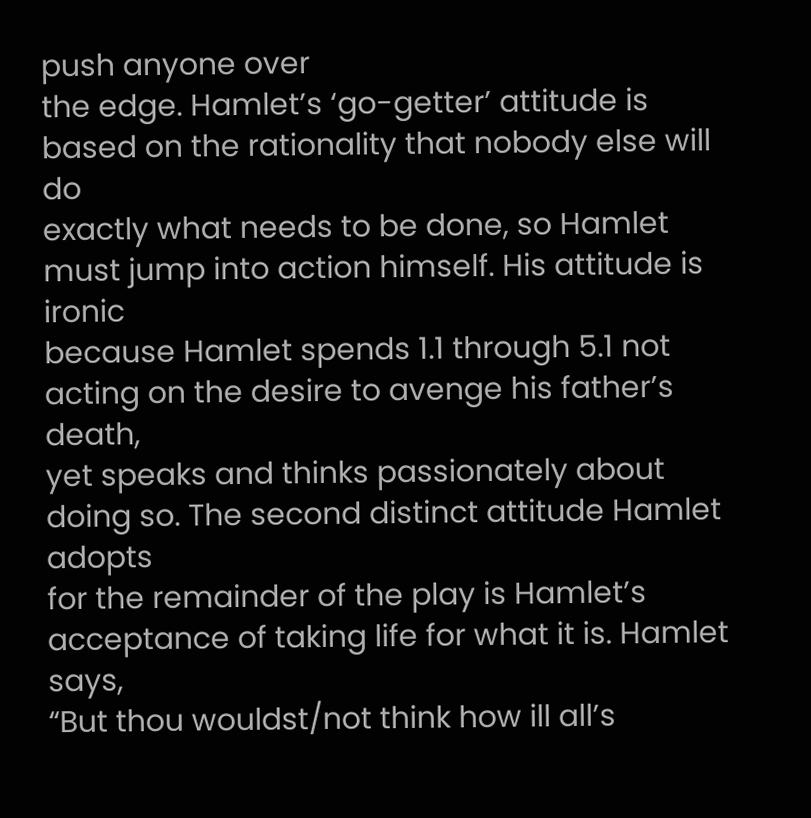push anyone over
the edge. Hamlet’s ‘go-getter’ attitude is based on the rationality that nobody else will do
exactly what needs to be done, so Hamlet must jump into action himself. His attitude is ironic
because Hamlet spends 1.1 through 5.1 not acting on the desire to avenge his father’s death,
yet speaks and thinks passionately about doing so. The second distinct attitude Hamlet adopts
for the remainder of the play is Hamlet’s acceptance of taking life for what it is. Hamlet says,
“But thou wouldst/not think how ill all’s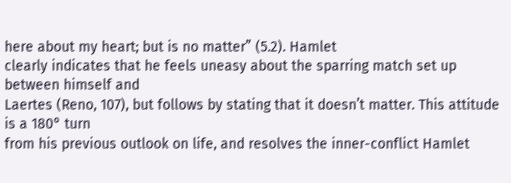here about my heart; but is no matter” (5.2). Hamlet
clearly indicates that he feels uneasy about the sparring match set up between himself and
Laertes (Reno, 107), but follows by stating that it doesn’t matter. This attitude is a 180° turn
from his previous outlook on life, and resolves the inner-conflict Hamlet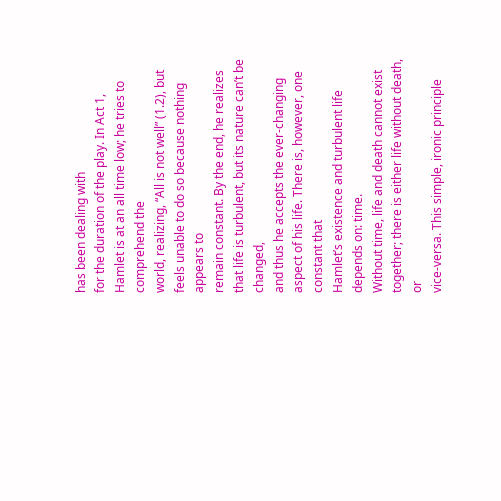has been dealing with
for the duration of the play. In Act 1, Hamlet is at an all time low; he tries to comprehend the
world, realizing, “All is not well” (1.2), but feels unable to do so because nothing appears to
remain constant. By the end, he realizes that life is turbulent, but its nature can’t be changed,
and thus he accepts the ever-changing aspect of his life. There is, however, one constant that
Hamlet’s existence and turbulent life depends on: time.
Without time, life and death cannot exist together; there is either life without death, or
vice-versa. This simple, ironic principle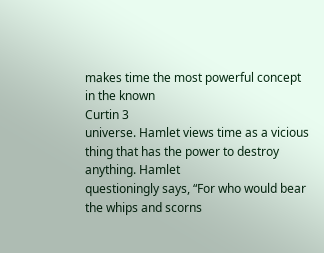makes time the most powerful concept in the known
Curtin 3
universe. Hamlet views time as a vicious thing that has the power to destroy anything. Hamlet
questioningly says, “For who would bear the whips and scorns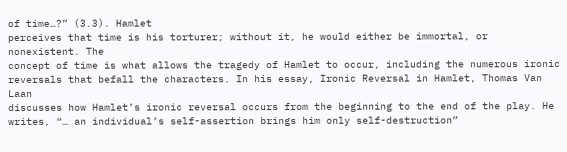of time…?” (3.3). Hamlet
perceives that time is his torturer; without it, he would either be immortal, or nonexistent. The
concept of time is what allows the tragedy of Hamlet to occur, including the numerous ironic
reversals that befall the characters. In his essay, Ironic Reversal in Hamlet, Thomas Van Laan
discusses how Hamlet’s ironic reversal occurs from the beginning to the end of the play. He
writes, “… an individual’s self-assertion brings him only self-destruction”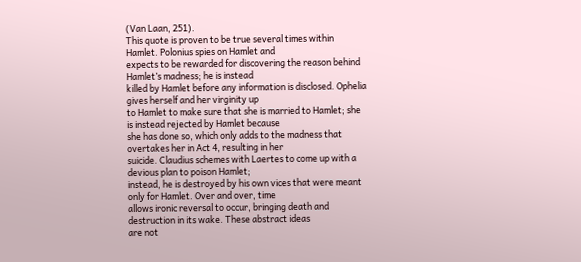(Van Laan, 251).
This quote is proven to be true several times within Hamlet. Polonius spies on Hamlet and
expects to be rewarded for discovering the reason behind Hamlet’s madness; he is instead
killed by Hamlet before any information is disclosed. Ophelia gives herself and her virginity up
to Hamlet to make sure that she is married to Hamlet; she is instead rejected by Hamlet because
she has done so, which only adds to the madness that overtakes her in Act 4, resulting in her
suicide. Claudius schemes with Laertes to come up with a devious plan to poison Hamlet;
instead, he is destroyed by his own vices that were meant only for Hamlet. Over and over, time
allows ironic reversal to occur, bringing death and destruction in its wake. These abstract ideas
are not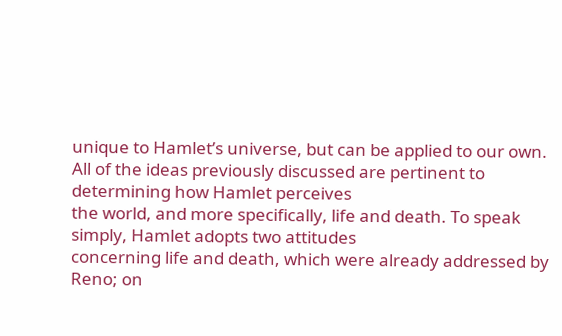unique to Hamlet’s universe, but can be applied to our own.
All of the ideas previously discussed are pertinent to determining how Hamlet perceives
the world, and more specifically, life and death. To speak simply, Hamlet adopts two attitudes
concerning life and death, which were already addressed by Reno; on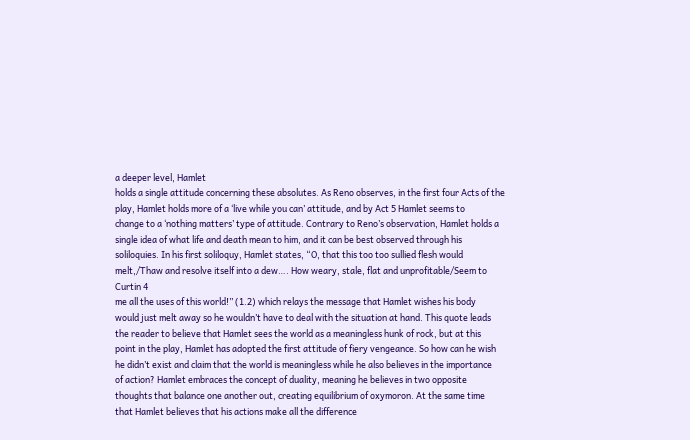a deeper level, Hamlet
holds a single attitude concerning these absolutes. As Reno observes, in the first four Acts of the
play, Hamlet holds more of a ‘live while you can’ attitude, and by Act 5 Hamlet seems to
change to a ‘nothing matters’ type of attitude. Contrary to Reno’s observation, Hamlet holds a
single idea of what life and death mean to him, and it can be best observed through his
soliloquies. In his first soliloquy, Hamlet states, “O, that this too too sullied flesh would
melt,/Thaw and resolve itself into a dew…. How weary, stale, flat and unprofitable/Seem to
Curtin 4
me all the uses of this world!” (1.2) which relays the message that Hamlet wishes his body
would just melt away so he wouldn’t have to deal with the situation at hand. This quote leads
the reader to believe that Hamlet sees the world as a meaningless hunk of rock, but at this
point in the play, Hamlet has adopted the first attitude of fiery vengeance. So how can he wish
he didn’t exist and claim that the world is meaningless while he also believes in the importance
of action? Hamlet embraces the concept of duality, meaning he believes in two opposite
thoughts that balance one another out, creating equilibrium of oxymoron. At the same time
that Hamlet believes that his actions make all the difference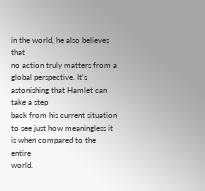in the world, he also believes that
no action truly matters from a global perspective. It’s astonishing that Hamlet can take a step
back from his current situation to see just how meaningless it is when compared to the entire
world.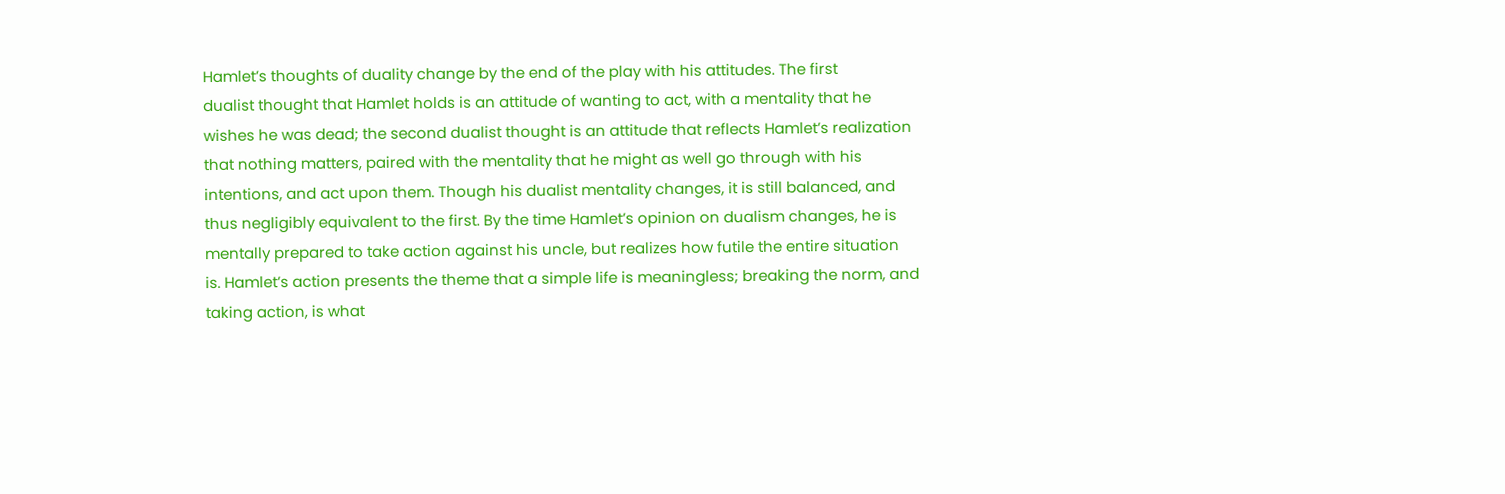Hamlet’s thoughts of duality change by the end of the play with his attitudes. The first
dualist thought that Hamlet holds is an attitude of wanting to act, with a mentality that he
wishes he was dead; the second dualist thought is an attitude that reflects Hamlet’s realization
that nothing matters, paired with the mentality that he might as well go through with his
intentions, and act upon them. Though his dualist mentality changes, it is still balanced, and
thus negligibly equivalent to the first. By the time Hamlet’s opinion on dualism changes, he is
mentally prepared to take action against his uncle, but realizes how futile the entire situation
is. Hamlet’s action presents the theme that a simple life is meaningless; breaking the norm, and
taking action, is what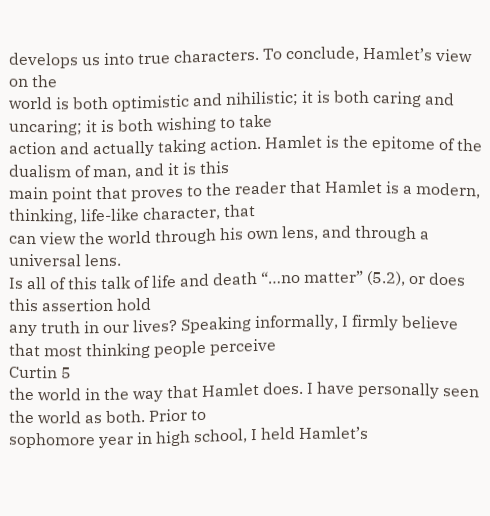develops us into true characters. To conclude, Hamlet’s view on the
world is both optimistic and nihilistic; it is both caring and uncaring; it is both wishing to take
action and actually taking action. Hamlet is the epitome of the dualism of man, and it is this
main point that proves to the reader that Hamlet is a modern, thinking, life-like character, that
can view the world through his own lens, and through a universal lens.
Is all of this talk of life and death “…no matter” (5.2), or does this assertion hold
any truth in our lives? Speaking informally, I firmly believe that most thinking people perceive
Curtin 5
the world in the way that Hamlet does. I have personally seen the world as both. Prior to
sophomore year in high school, I held Hamlet’s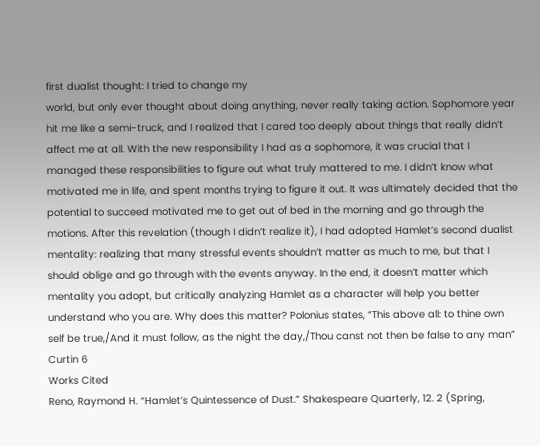first dualist thought: I tried to change my
world, but only ever thought about doing anything, never really taking action. Sophomore year
hit me like a semi-truck, and I realized that I cared too deeply about things that really didn’t
affect me at all. With the new responsibility I had as a sophomore, it was crucial that I
managed these responsibilities to figure out what truly mattered to me. I didn’t know what
motivated me in life, and spent months trying to figure it out. It was ultimately decided that the
potential to succeed motivated me to get out of bed in the morning and go through the
motions. After this revelation (though I didn’t realize it), I had adopted Hamlet’s second dualist
mentality: realizing that many stressful events shouldn’t matter as much to me, but that I
should oblige and go through with the events anyway. In the end, it doesn’t matter which
mentality you adopt, but critically analyzing Hamlet as a character will help you better
understand who you are. Why does this matter? Polonius states, “This above all: to thine own
self be true,/And it must follow, as the night the day,/Thou canst not then be false to any man”
Curtin 6
Works Cited
Reno, Raymond H. “Hamlet’s Quintessence of Dust.” Shakespeare Quarterly, 12. 2 (Spring,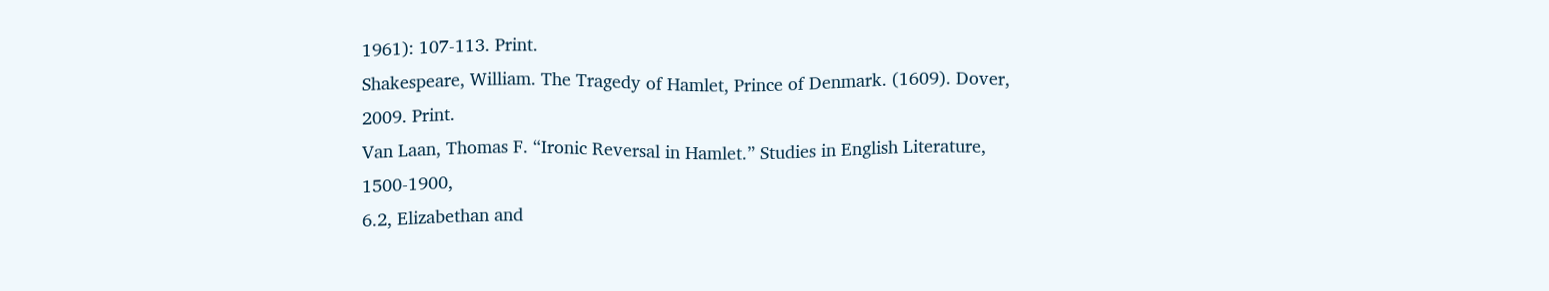1961): 107-113. Print.
Shakespeare, William. The Tragedy of Hamlet, Prince of Denmark. (1609). Dover, 2009. Print.
Van Laan, Thomas F. “Ironic Reversal in Hamlet.” Studies in English Literature, 1500-1900,
6.2, Elizabethan and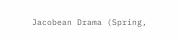Jacobean Drama (Spring,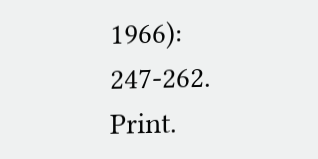1966): 247-262. Print.